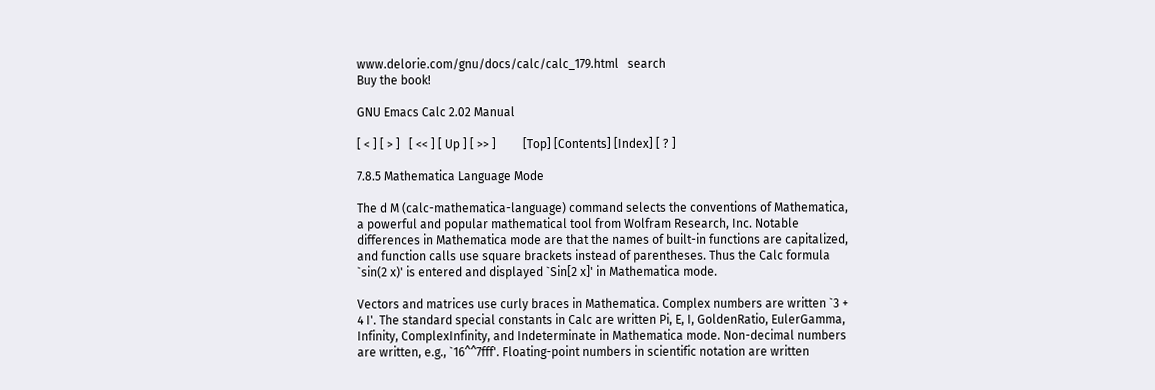www.delorie.com/gnu/docs/calc/calc_179.html   search
Buy the book!

GNU Emacs Calc 2.02 Manual

[ < ] [ > ]   [ << ] [ Up ] [ >> ]         [Top] [Contents] [Index] [ ? ]

7.8.5 Mathematica Language Mode

The d M (calc-mathematica-language) command selects the conventions of Mathematica, a powerful and popular mathematical tool from Wolfram Research, Inc. Notable differences in Mathematica mode are that the names of built-in functions are capitalized, and function calls use square brackets instead of parentheses. Thus the Calc formula `sin(2 x)' is entered and displayed `Sin[2 x]' in Mathematica mode.

Vectors and matrices use curly braces in Mathematica. Complex numbers are written `3 + 4 I'. The standard special constants in Calc are written Pi, E, I, GoldenRatio, EulerGamma, Infinity, ComplexInfinity, and Indeterminate in Mathematica mode. Non-decimal numbers are written, e.g., `16^^7fff'. Floating-point numbers in scientific notation are written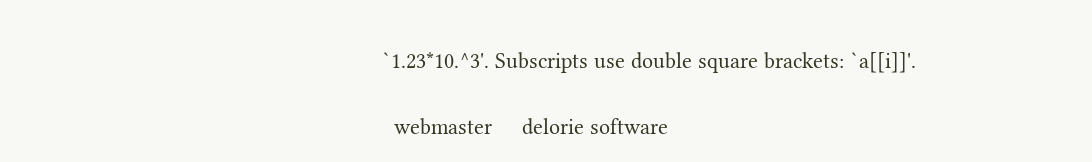`1.23*10.^3'. Subscripts use double square brackets: `a[[i]]'.

  webmaster     delorie software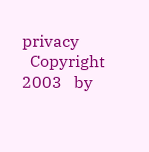privacy
  Copyright 2003   by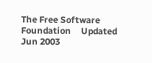The Free Software Foundation     Updated Jun 2003